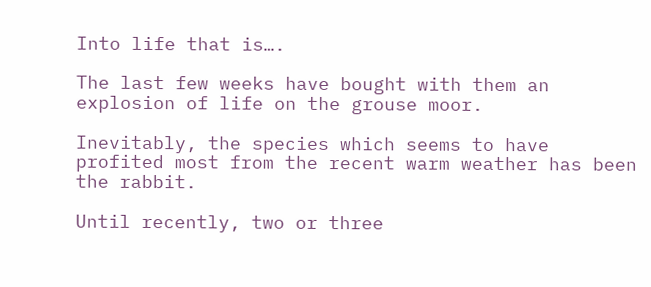Into life that is….

The last few weeks have bought with them an explosion of life on the grouse moor.

Inevitably, the species which seems to have profited most from the recent warm weather has been the rabbit.

Until recently, two or three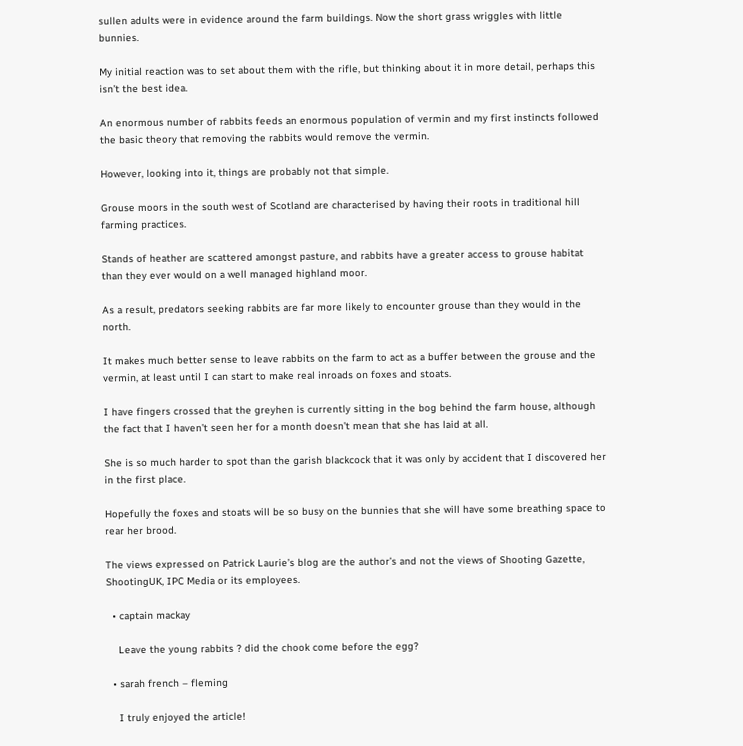sullen adults were in evidence around the farm buildings. Now the short grass wriggles with little bunnies.

My initial reaction was to set about them with the rifle, but thinking about it in more detail, perhaps this isn’t the best idea.

An enormous number of rabbits feeds an enormous population of vermin and my first instincts followed the basic theory that removing the rabbits would remove the vermin.

However, looking into it, things are probably not that simple.

Grouse moors in the south west of Scotland are characterised by having their roots in traditional hill farming practices.

Stands of heather are scattered amongst pasture, and rabbits have a greater access to grouse habitat than they ever would on a well managed highland moor.

As a result, predators seeking rabbits are far more likely to encounter grouse than they would in the north.

It makes much better sense to leave rabbits on the farm to act as a buffer between the grouse and the vermin, at least until I can start to make real inroads on foxes and stoats.

I have fingers crossed that the greyhen is currently sitting in the bog behind the farm house, although the fact that I haven’t seen her for a month doesn’t mean that she has laid at all.

She is so much harder to spot than the garish blackcock that it was only by accident that I discovered her in the first place.

Hopefully the foxes and stoats will be so busy on the bunnies that she will have some breathing space to rear her brood.

The views expressed on Patrick Laurie’s blog are the author’s and not the views of Shooting Gazette, ShootingUK, IPC Media or its employees.

  • captain mackay

    Leave the young rabbits ? did the chook come before the egg?

  • sarah french – fleming

    I truly enjoyed the article!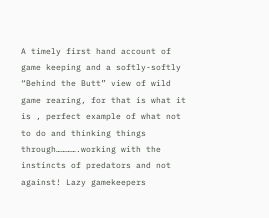A timely first hand account of game keeping and a softly-softly “Behind the Butt” view of wild game rearing, for that is what it is , perfect example of what not to do and thinking things through………….working with the instincts of predators and not against! Lazy gamekeepers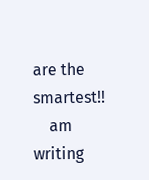are the smartest!!
    am writing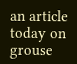an article today on grouse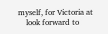myself, for Victoria at
    look forward to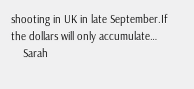shooting in UK in late September.If the dollars will only accumulate…
    Sarah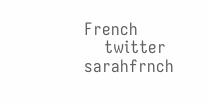French
    twitter sarahfrnch